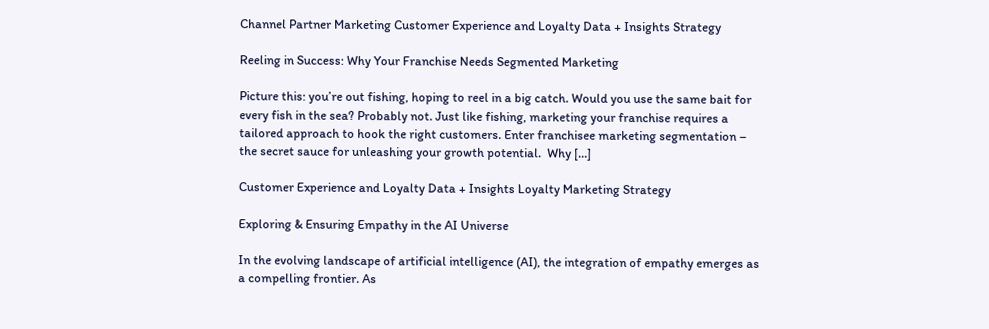Channel Partner Marketing Customer Experience and Loyalty Data + Insights Strategy

Reeling in Success: Why Your Franchise Needs Segmented Marketing

Picture this: you’re out fishing, hoping to reel in a big catch. Would you use the same bait for every fish in the sea? Probably not. Just like fishing, marketing your franchise requires a tailored approach to hook the right customers. Enter franchisee marketing segmentation – the secret sauce for unleashing your growth potential.  Why […]

Customer Experience and Loyalty Data + Insights Loyalty Marketing Strategy

Exploring & Ensuring Empathy in the AI Universe

In the evolving landscape of artificial intelligence (AI), the integration of empathy emerges as a compelling frontier. As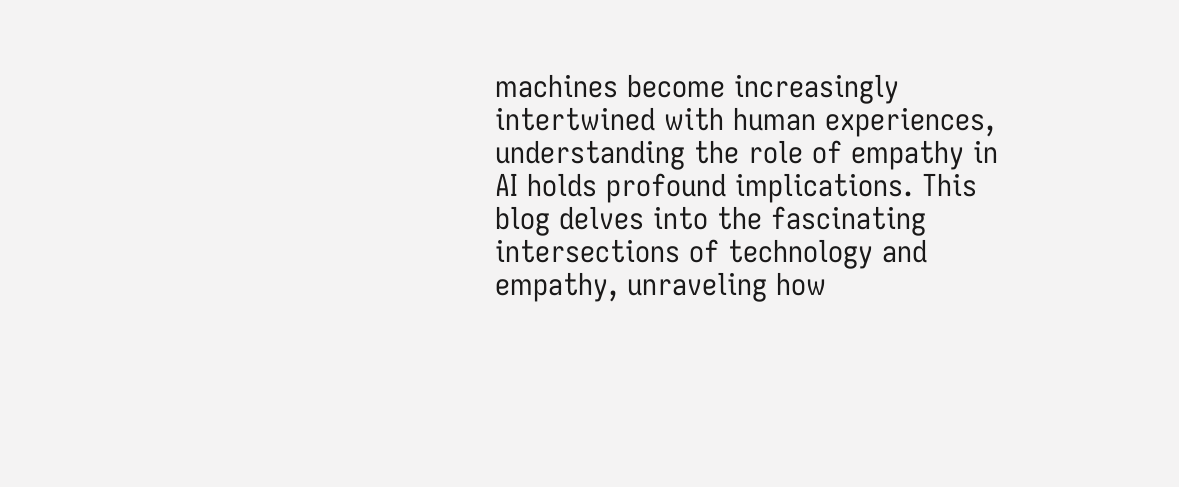machines become increasingly intertwined with human experiences, understanding the role of empathy in AI holds profound implications. This blog delves into the fascinating intersections of technology and empathy, unraveling how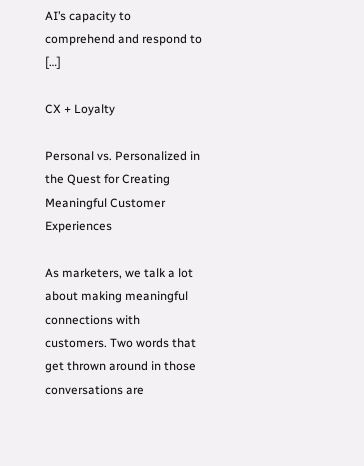AI’s capacity to comprehend and respond to […]

CX + Loyalty

Personal vs. Personalized in the Quest for Creating Meaningful Customer Experiences

As marketers, we talk a lot about making meaningful connections with customers. Two words that get thrown around in those conversations are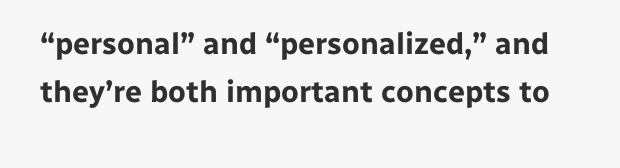“personal” and “personalized,” and they’re both important concepts to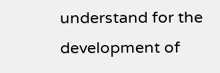understand for the development of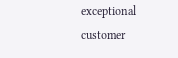exceptional customer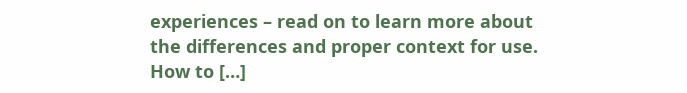experiences – read on to learn more about the differences and proper context for use. How to […]